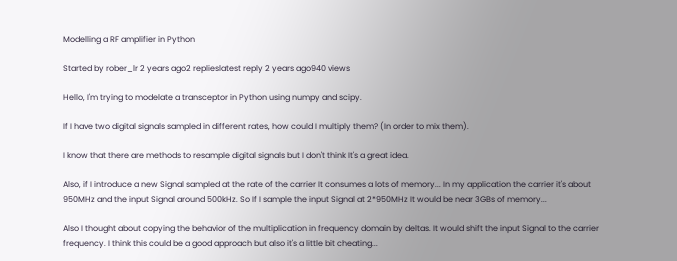Modelling a RF amplifier in Python

Started by rober_lr 2 years ago2 replieslatest reply 2 years ago940 views

Hello, I'm trying to modelate a transceptor in Python using numpy and scipy.

If I have two digital signals sampled in different rates, how could I multiply them? (In order to mix them).

I know that there are methods to resample digital signals but I don't think It's a great idea.

Also, if I introduce a new Signal sampled at the rate of the carrier It consumes a lots of memory... In my application the carrier it's about 950MHz and the input Signal around 500kHz. So If I sample the input Signal at 2*950MHz It would be near 3GBs of memory...

Also I thought about copying the behavior of the multiplication in frequency domain by deltas. It would shift the input Signal to the carrier frequency. I think this could be a good approach but also it's a little bit cheating...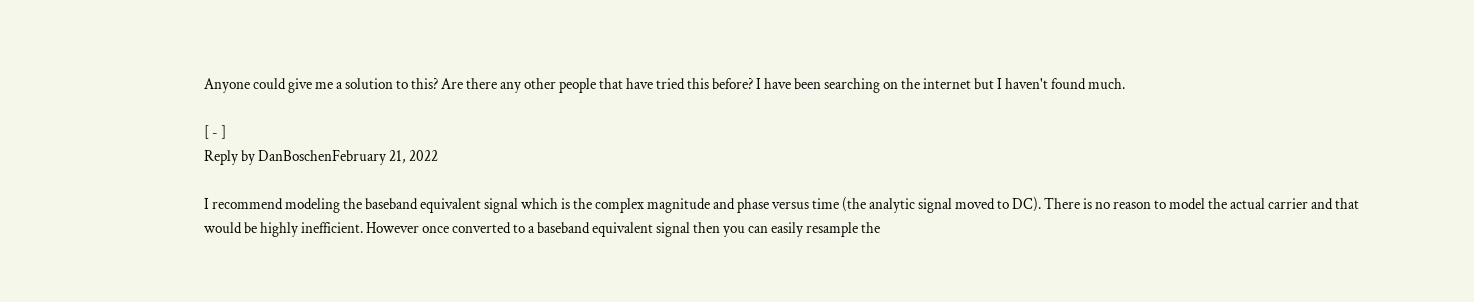Anyone could give me a solution to this? Are there any other people that have tried this before? I have been searching on the internet but I haven't found much.

[ - ]
Reply by DanBoschenFebruary 21, 2022

I recommend modeling the baseband equivalent signal which is the complex magnitude and phase versus time (the analytic signal moved to DC). There is no reason to model the actual carrier and that would be highly inefficient. However once converted to a baseband equivalent signal then you can easily resample the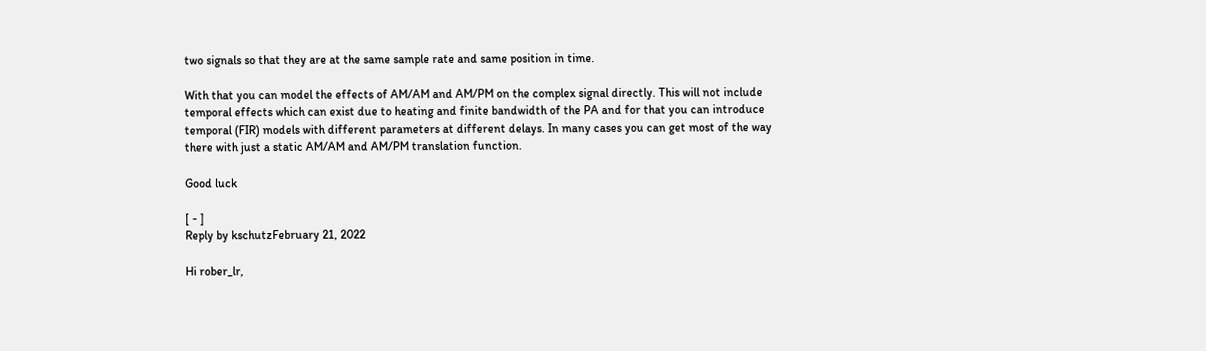two signals so that they are at the same sample rate and same position in time.

With that you can model the effects of AM/AM and AM/PM on the complex signal directly. This will not include temporal effects which can exist due to heating and finite bandwidth of the PA and for that you can introduce temporal (FIR) models with different parameters at different delays. In many cases you can get most of the way there with just a static AM/AM and AM/PM translation function.

Good luck

[ - ]
Reply by kschutzFebruary 21, 2022

Hi rober_lr,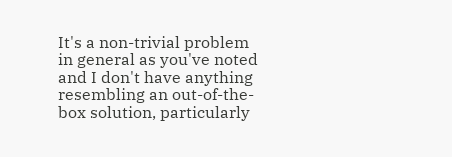It's a non-trivial problem in general as you've noted and I don't have anything resembling an out-of-the-box solution, particularly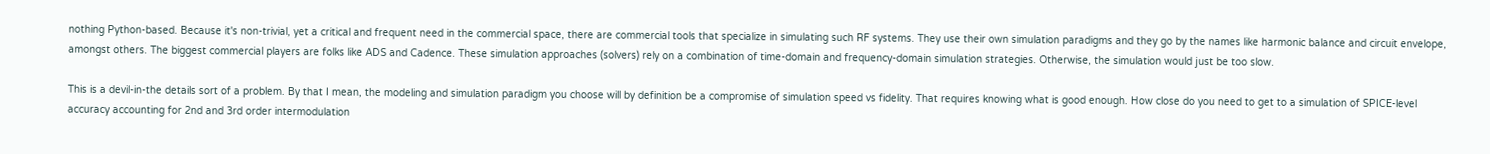nothing Python-based. Because it's non-trivial, yet a critical and frequent need in the commercial space, there are commercial tools that specialize in simulating such RF systems. They use their own simulation paradigms and they go by the names like harmonic balance and circuit envelope, amongst others. The biggest commercial players are folks like ADS and Cadence. These simulation approaches (solvers) rely on a combination of time-domain and frequency-domain simulation strategies. Otherwise, the simulation would just be too slow.

This is a devil-in-the details sort of a problem. By that I mean, the modeling and simulation paradigm you choose will by definition be a compromise of simulation speed vs fidelity. That requires knowing what is good enough. How close do you need to get to a simulation of SPICE-level accuracy accounting for 2nd and 3rd order intermodulation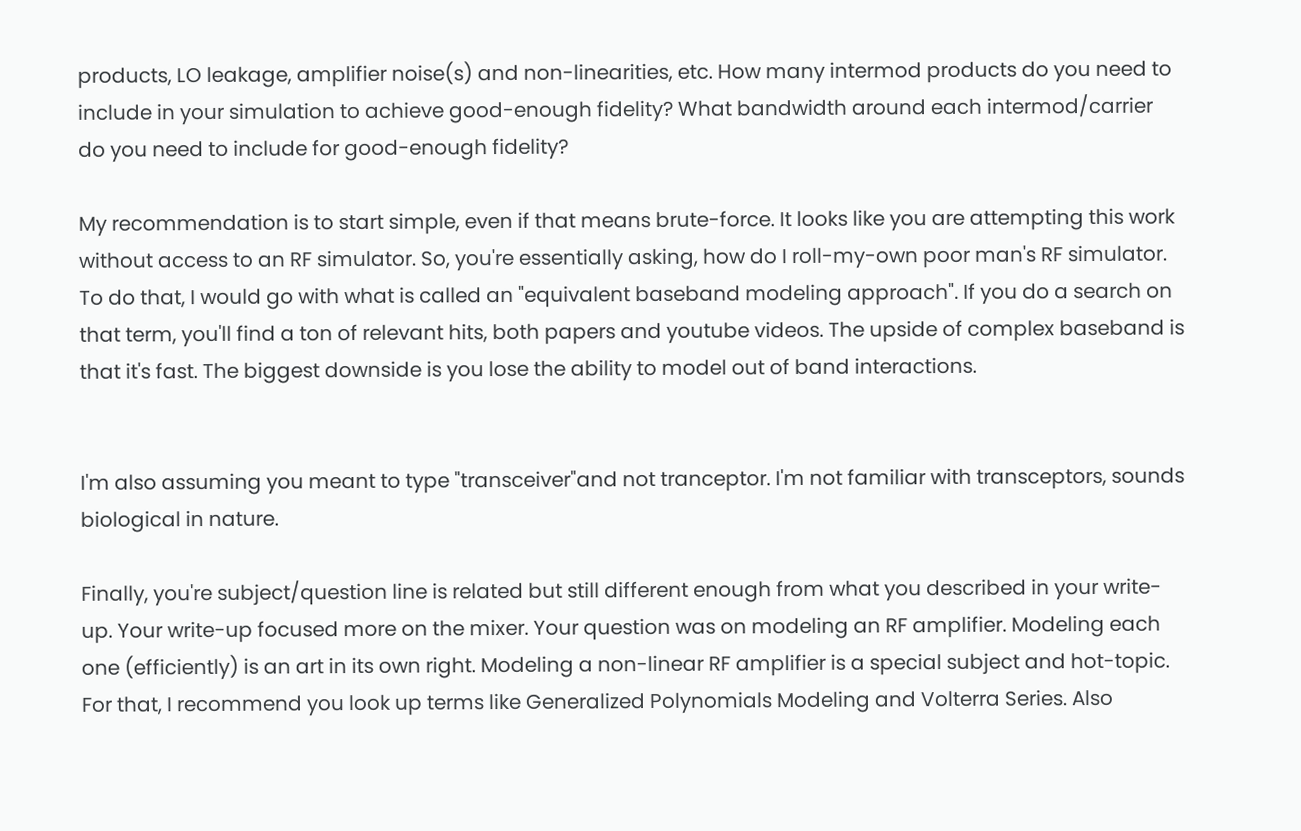products, LO leakage, amplifier noise(s) and non-linearities, etc. How many intermod products do you need to include in your simulation to achieve good-enough fidelity? What bandwidth around each intermod/carrier do you need to include for good-enough fidelity?

My recommendation is to start simple, even if that means brute-force. It looks like you are attempting this work without access to an RF simulator. So, you're essentially asking, how do I roll-my-own poor man's RF simulator. To do that, I would go with what is called an "equivalent baseband modeling approach". If you do a search on that term, you'll find a ton of relevant hits, both papers and youtube videos. The upside of complex baseband is that it's fast. The biggest downside is you lose the ability to model out of band interactions.


I'm also assuming you meant to type "transceiver"and not tranceptor. I'm not familiar with transceptors, sounds biological in nature.

Finally, you're subject/question line is related but still different enough from what you described in your write-up. Your write-up focused more on the mixer. Your question was on modeling an RF amplifier. Modeling each one (efficiently) is an art in its own right. Modeling a non-linear RF amplifier is a special subject and hot-topic. For that, I recommend you look up terms like Generalized Polynomials Modeling and Volterra Series. Also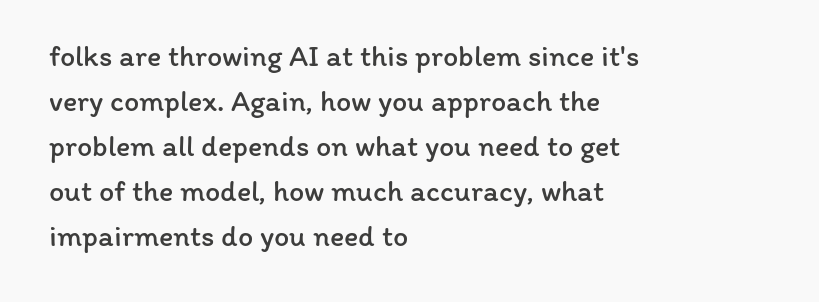folks are throwing AI at this problem since it's very complex. Again, how you approach the problem all depends on what you need to get out of the model, how much accuracy, what impairments do you need to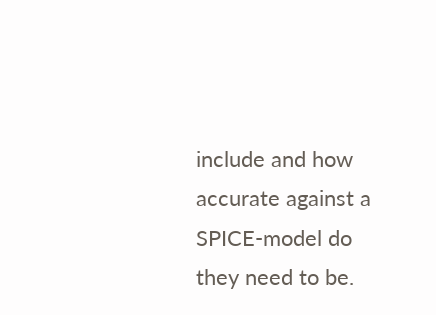include and how accurate against a SPICE-model do they need to be.